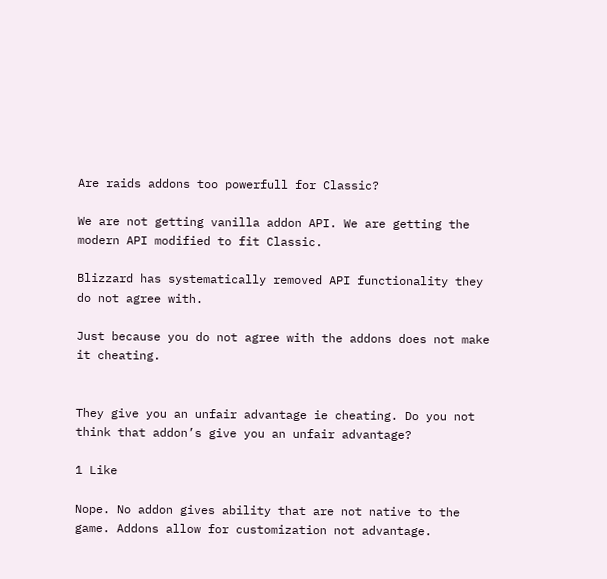Are raids addons too powerfull for Classic?

We are not getting vanilla addon API. We are getting the modern API modified to fit Classic.

Blizzard has systematically removed API functionality they do not agree with.

Just because you do not agree with the addons does not make it cheating.


They give you an unfair advantage ie cheating. Do you not think that addon’s give you an unfair advantage?

1 Like

Nope. No addon gives ability that are not native to the game. Addons allow for customization not advantage.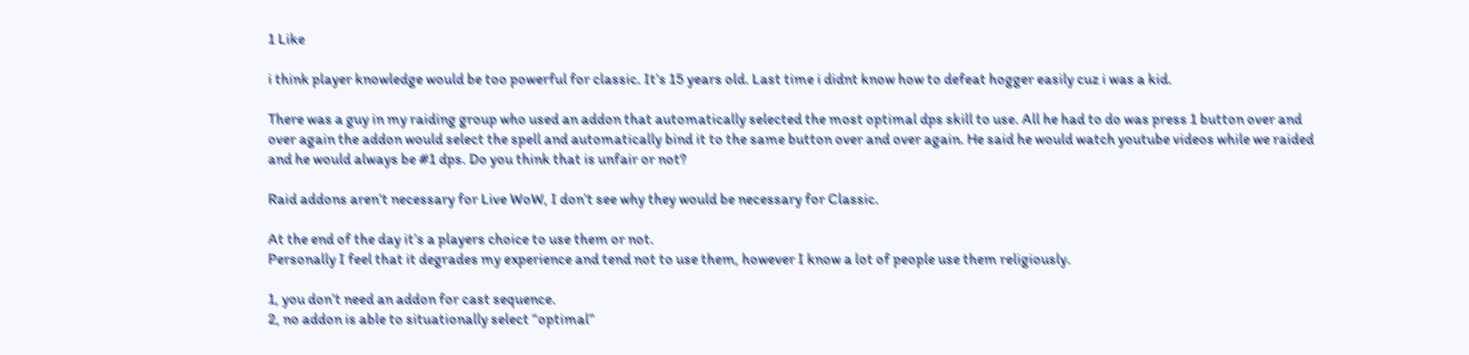1 Like

i think player knowledge would be too powerful for classic. It’s 15 years old. Last time i didnt know how to defeat hogger easily cuz i was a kid.

There was a guy in my raiding group who used an addon that automatically selected the most optimal dps skill to use. All he had to do was press 1 button over and over again the addon would select the spell and automatically bind it to the same button over and over again. He said he would watch youtube videos while we raided and he would always be #1 dps. Do you think that is unfair or not?

Raid addons aren’t necessary for Live WoW, I don’t see why they would be necessary for Classic.

At the end of the day it’s a players choice to use them or not.
Personally I feel that it degrades my experience and tend not to use them, however I know a lot of people use them religiously.

1, you don’t need an addon for cast sequence.
2, no addon is able to situationally select “optimal”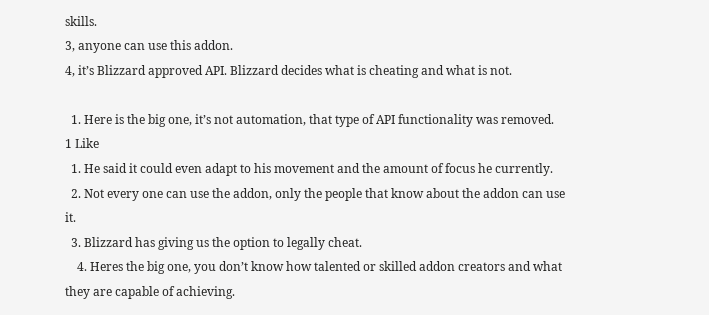skills.
3, anyone can use this addon.
4, it’s Blizzard approved API. Blizzard decides what is cheating and what is not.

  1. Here is the big one, it’s not automation, that type of API functionality was removed.
1 Like
  1. He said it could even adapt to his movement and the amount of focus he currently.
  2. Not every one can use the addon, only the people that know about the addon can use it.
  3. Blizzard has giving us the option to legally cheat.
    4. Heres the big one, you don’t know how talented or skilled addon creators and what they are capable of achieving.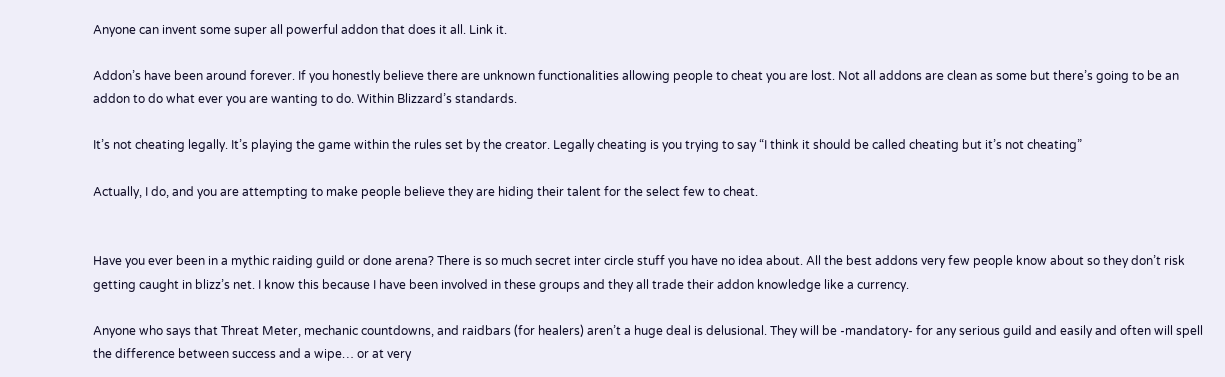Anyone can invent some super all powerful addon that does it all. Link it.

Addon’s have been around forever. If you honestly believe there are unknown functionalities allowing people to cheat you are lost. Not all addons are clean as some but there’s going to be an addon to do what ever you are wanting to do. Within Blizzard’s standards.

It’s not cheating legally. It’s playing the game within the rules set by the creator. Legally cheating is you trying to say “I think it should be called cheating but it’s not cheating”

Actually, I do, and you are attempting to make people believe they are hiding their talent for the select few to cheat.


Have you ever been in a mythic raiding guild or done arena? There is so much secret inter circle stuff you have no idea about. All the best addons very few people know about so they don’t risk getting caught in blizz’s net. I know this because I have been involved in these groups and they all trade their addon knowledge like a currency.

Anyone who says that Threat Meter, mechanic countdowns, and raidbars (for healers) aren’t a huge deal is delusional. They will be -mandatory- for any serious guild and easily and often will spell the difference between success and a wipe… or at very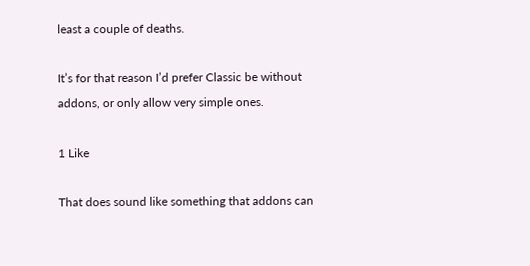least a couple of deaths.

It’s for that reason I’d prefer Classic be without addons, or only allow very simple ones.

1 Like

That does sound like something that addons can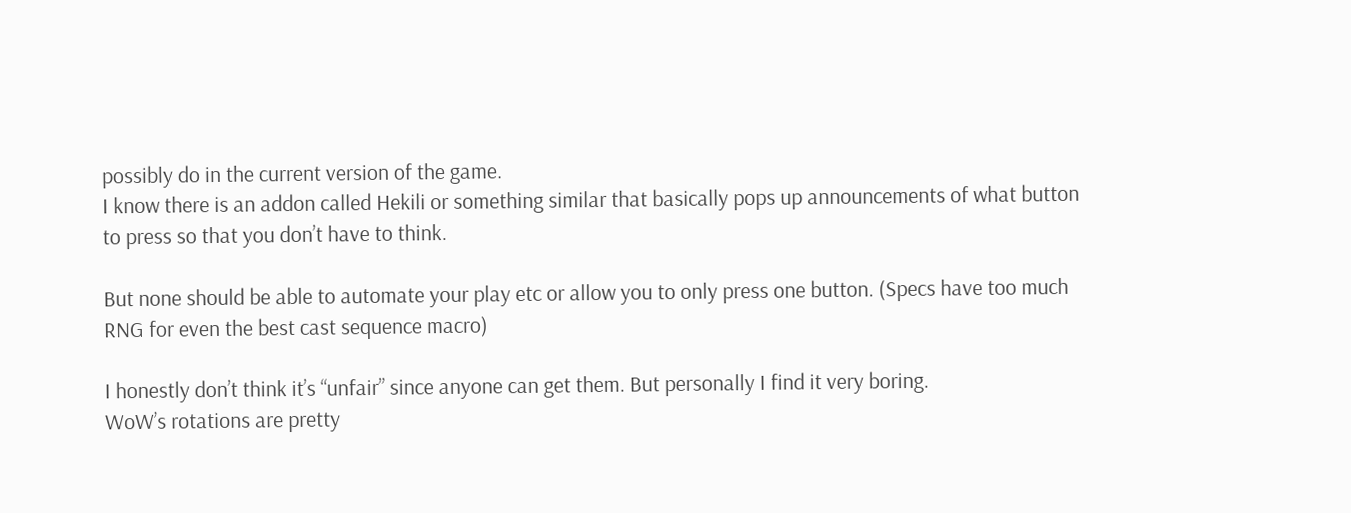possibly do in the current version of the game.
I know there is an addon called Hekili or something similar that basically pops up announcements of what button to press so that you don’t have to think.

But none should be able to automate your play etc or allow you to only press one button. (Specs have too much RNG for even the best cast sequence macro)

I honestly don’t think it’s “unfair” since anyone can get them. But personally I find it very boring.
WoW’s rotations are pretty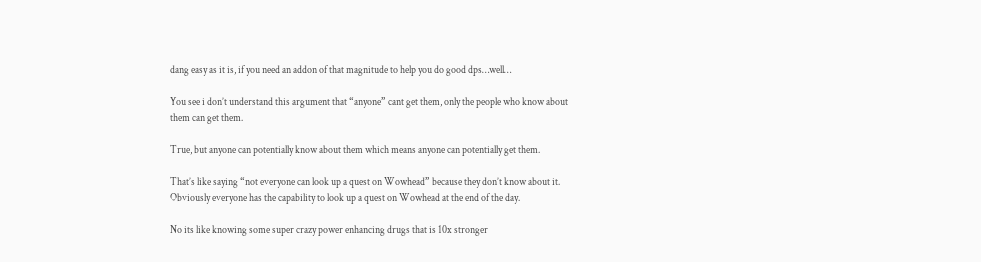dang easy as it is, if you need an addon of that magnitude to help you do good dps…well…

You see i don’t understand this argument that “anyone” cant get them, only the people who know about them can get them.

True, but anyone can potentially know about them which means anyone can potentially get them.

That’s like saying “not everyone can look up a quest on Wowhead” because they don’t know about it. Obviously everyone has the capability to look up a quest on Wowhead at the end of the day.

No its like knowing some super crazy power enhancing drugs that is 10x stronger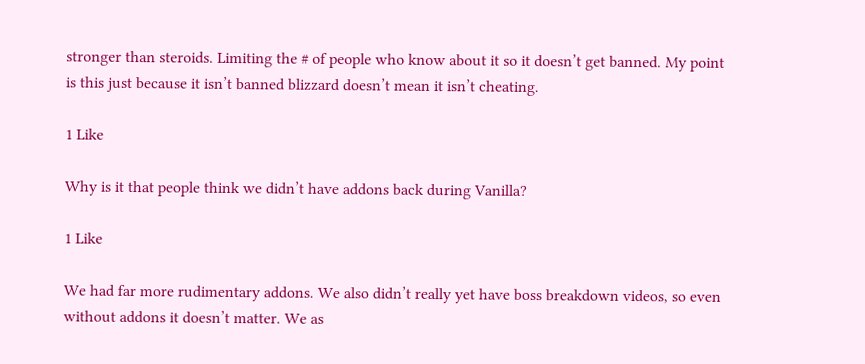stronger than steroids. Limiting the # of people who know about it so it doesn’t get banned. My point is this just because it isn’t banned blizzard doesn’t mean it isn’t cheating.

1 Like

Why is it that people think we didn’t have addons back during Vanilla?

1 Like

We had far more rudimentary addons. We also didn’t really yet have boss breakdown videos, so even without addons it doesn’t matter. We as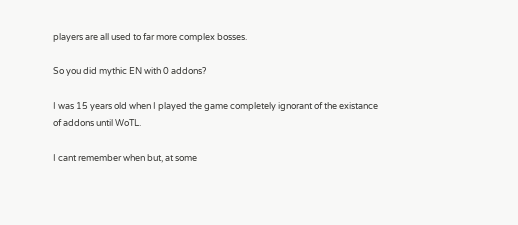players are all used to far more complex bosses.

So you did mythic EN with 0 addons?

I was 15 years old when I played the game completely ignorant of the existance of addons until WoTL.

I cant remember when but, at some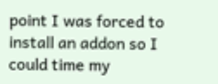point I was forced to install an addon so I could time my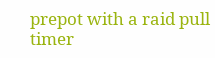prepot with a raid pull timer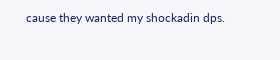cause they wanted my shockadin dps.